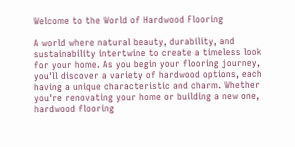Welcome to the World of Hardwood Flooring

A world where natural beauty, durability, and sustainability intertwine to create a timeless look for your home. As you begin your flooring journey, you'll discover a variety of hardwood options, each having a unique characteristic and charm. Whether you're renovating your home or building a new one, hardwood flooring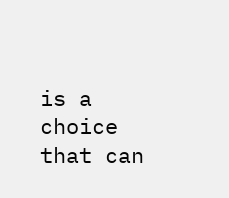is a choice that can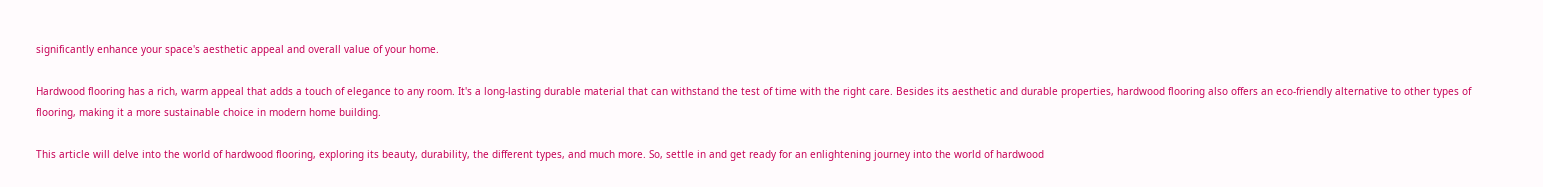significantly enhance your space's aesthetic appeal and overall value of your home.

Hardwood flooring has a rich, warm appeal that adds a touch of elegance to any room. It's a long-lasting durable material that can withstand the test of time with the right care. Besides its aesthetic and durable properties, hardwood flooring also offers an eco-friendly alternative to other types of flooring, making it a more sustainable choice in modern home building.

This article will delve into the world of hardwood flooring, exploring its beauty, durability, the different types, and much more. So, settle in and get ready for an enlightening journey into the world of hardwood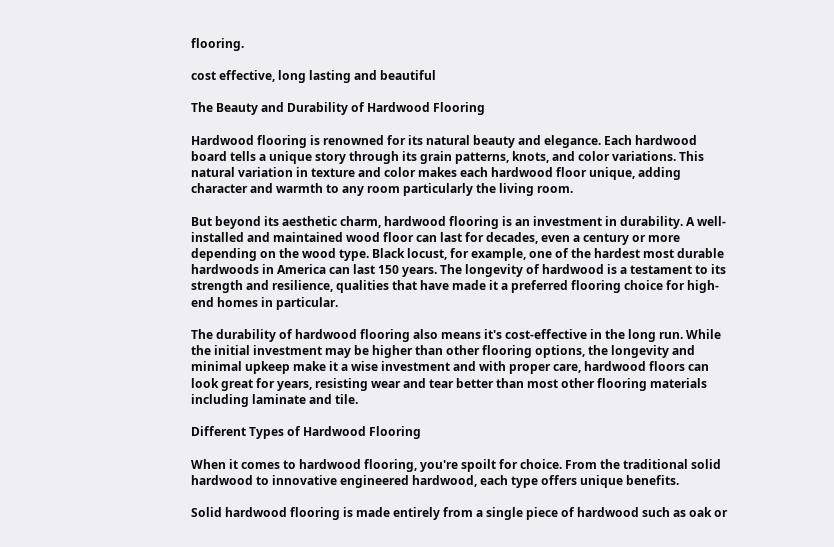flooring.

cost effective, long lasting and beautiful

The Beauty and Durability of Hardwood Flooring

Hardwood flooring is renowned for its natural beauty and elegance. Each hardwood board tells a unique story through its grain patterns, knots, and color variations. This natural variation in texture and color makes each hardwood floor unique, adding character and warmth to any room particularly the living room.

But beyond its aesthetic charm, hardwood flooring is an investment in durability. A well-installed and maintained wood floor can last for decades, even a century or more depending on the wood type. Black locust, for example, one of the hardest most durable hardwoods in America can last 150 years. The longevity of hardwood is a testament to its strength and resilience, qualities that have made it a preferred flooring choice for high-end homes in particular.

The durability of hardwood flooring also means it's cost-effective in the long run. While the initial investment may be higher than other flooring options, the longevity and minimal upkeep make it a wise investment and with proper care, hardwood floors can look great for years, resisting wear and tear better than most other flooring materials including laminate and tile.

Different Types of Hardwood Flooring

When it comes to hardwood flooring, you're spoilt for choice. From the traditional solid hardwood to innovative engineered hardwood, each type offers unique benefits.

Solid hardwood flooring is made entirely from a single piece of hardwood such as oak or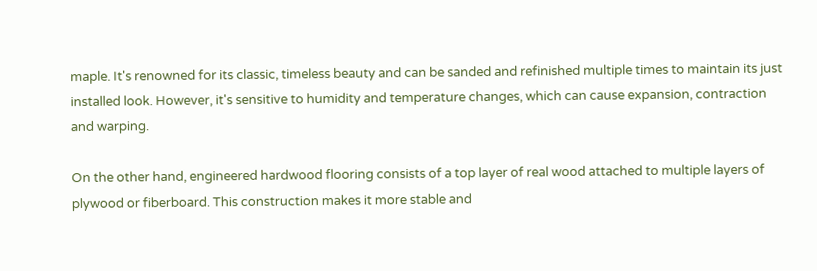maple. It's renowned for its classic, timeless beauty and can be sanded and refinished multiple times to maintain its just installed look. However, it's sensitive to humidity and temperature changes, which can cause expansion, contraction and warping.

On the other hand, engineered hardwood flooring consists of a top layer of real wood attached to multiple layers of plywood or fiberboard. This construction makes it more stable and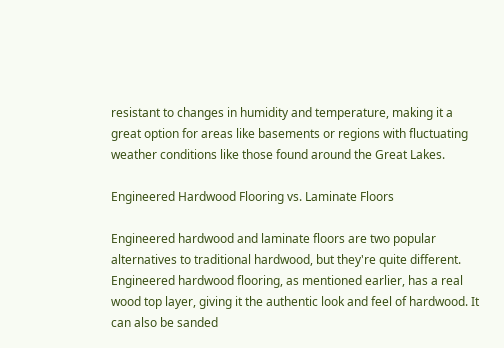resistant to changes in humidity and temperature, making it a great option for areas like basements or regions with fluctuating weather conditions like those found around the Great Lakes.

Engineered Hardwood Flooring vs. Laminate Floors

Engineered hardwood and laminate floors are two popular alternatives to traditional hardwood, but they're quite different. Engineered hardwood flooring, as mentioned earlier, has a real wood top layer, giving it the authentic look and feel of hardwood. It can also be sanded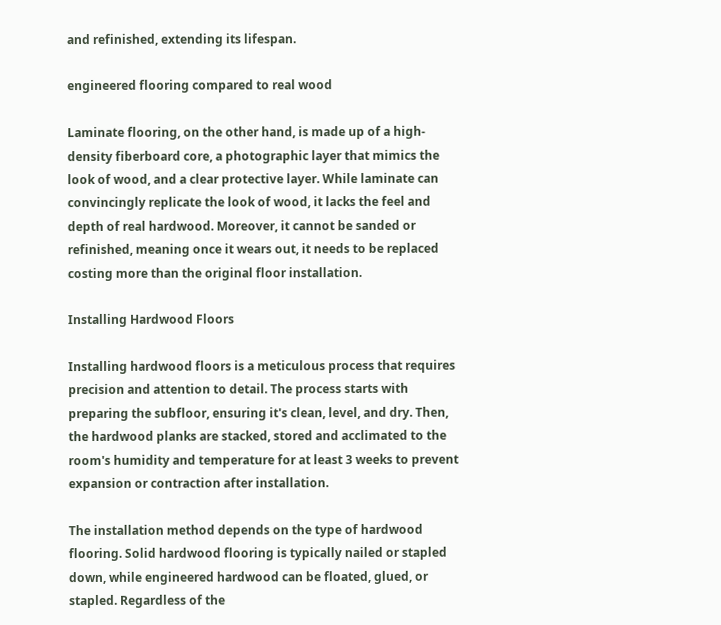and refinished, extending its lifespan.

engineered flooring compared to real wood

Laminate flooring, on the other hand, is made up of a high-density fiberboard core, a photographic layer that mimics the look of wood, and a clear protective layer. While laminate can convincingly replicate the look of wood, it lacks the feel and depth of real hardwood. Moreover, it cannot be sanded or refinished, meaning once it wears out, it needs to be replaced costing more than the original floor installation.

Installing Hardwood Floors

Installing hardwood floors is a meticulous process that requires precision and attention to detail. The process starts with preparing the subfloor, ensuring it's clean, level, and dry. Then, the hardwood planks are stacked, stored and acclimated to the room's humidity and temperature for at least 3 weeks to prevent expansion or contraction after installation.

The installation method depends on the type of hardwood flooring. Solid hardwood flooring is typically nailed or stapled down, while engineered hardwood can be floated, glued, or stapled. Regardless of the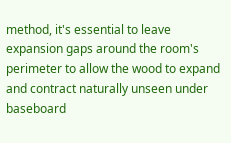method, it's essential to leave expansion gaps around the room's perimeter to allow the wood to expand and contract naturally unseen under baseboard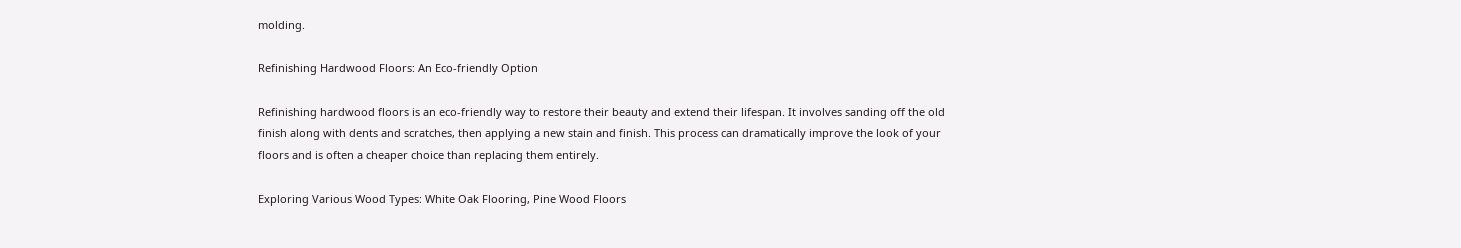molding.

Refinishing Hardwood Floors: An Eco-friendly Option

Refinishing hardwood floors is an eco-friendly way to restore their beauty and extend their lifespan. It involves sanding off the old finish along with dents and scratches, then applying a new stain and finish. This process can dramatically improve the look of your floors and is often a cheaper choice than replacing them entirely.

Exploring Various Wood Types: White Oak Flooring, Pine Wood Floors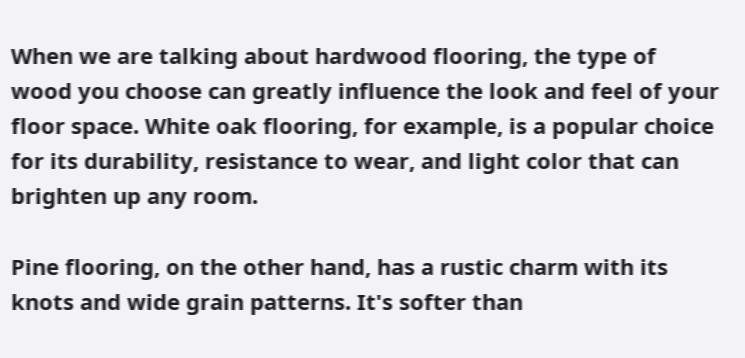When we are talking about hardwood flooring, the type of wood you choose can greatly influence the look and feel of your floor space. White oak flooring, for example, is a popular choice for its durability, resistance to wear, and light color that can brighten up any room.

Pine flooring, on the other hand, has a rustic charm with its knots and wide grain patterns. It's softer than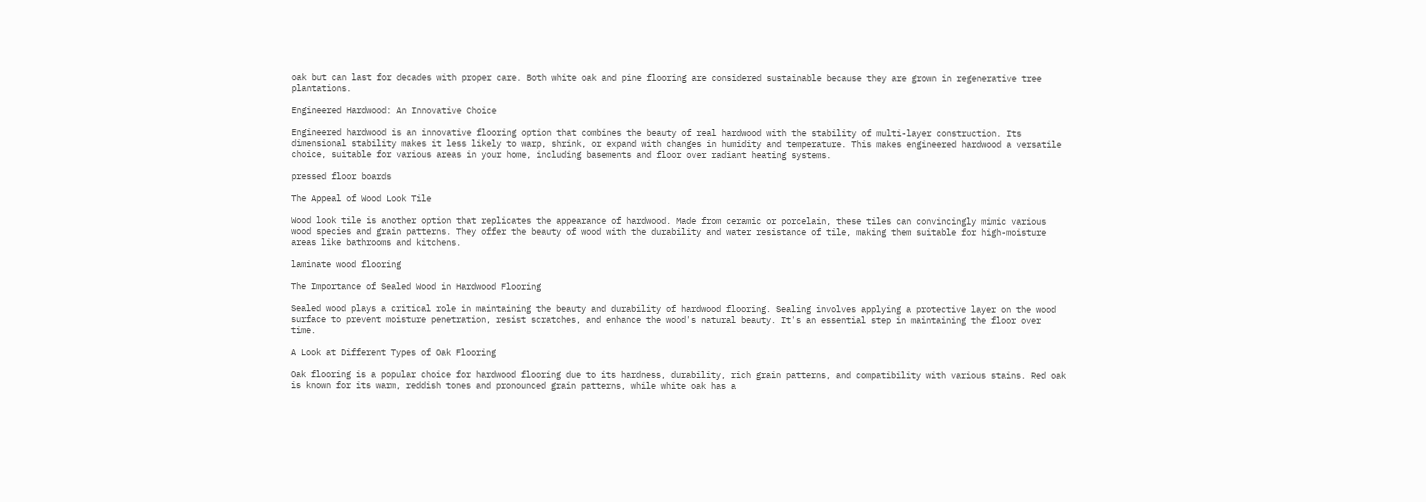oak but can last for decades with proper care. Both white oak and pine flooring are considered sustainable because they are grown in regenerative tree plantations.

Engineered Hardwood: An Innovative Choice

Engineered hardwood is an innovative flooring option that combines the beauty of real hardwood with the stability of multi-layer construction. Its dimensional stability makes it less likely to warp, shrink, or expand with changes in humidity and temperature. This makes engineered hardwood a versatile choice, suitable for various areas in your home, including basements and floor over radiant heating systems.

pressed floor boards

The Appeal of Wood Look Tile

Wood look tile is another option that replicates the appearance of hardwood. Made from ceramic or porcelain, these tiles can convincingly mimic various wood species and grain patterns. They offer the beauty of wood with the durability and water resistance of tile, making them suitable for high-moisture areas like bathrooms and kitchens.

laminate wood flooring

The Importance of Sealed Wood in Hardwood Flooring

Sealed wood plays a critical role in maintaining the beauty and durability of hardwood flooring. Sealing involves applying a protective layer on the wood surface to prevent moisture penetration, resist scratches, and enhance the wood's natural beauty. It's an essential step in maintaining the floor over time.

A Look at Different Types of Oak Flooring

Oak flooring is a popular choice for hardwood flooring due to its hardness, durability, rich grain patterns, and compatibility with various stains. Red oak is known for its warm, reddish tones and pronounced grain patterns, while white oak has a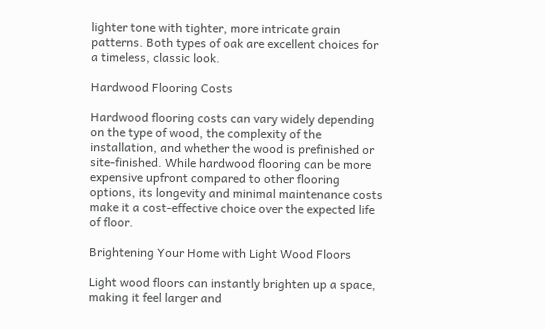lighter tone with tighter, more intricate grain patterns. Both types of oak are excellent choices for a timeless, classic look.

Hardwood Flooring Costs

Hardwood flooring costs can vary widely depending on the type of wood, the complexity of the installation, and whether the wood is prefinished or site-finished. While hardwood flooring can be more expensive upfront compared to other flooring options, its longevity and minimal maintenance costs make it a cost-effective choice over the expected life of floor.

Brightening Your Home with Light Wood Floors

Light wood floors can instantly brighten up a space, making it feel larger and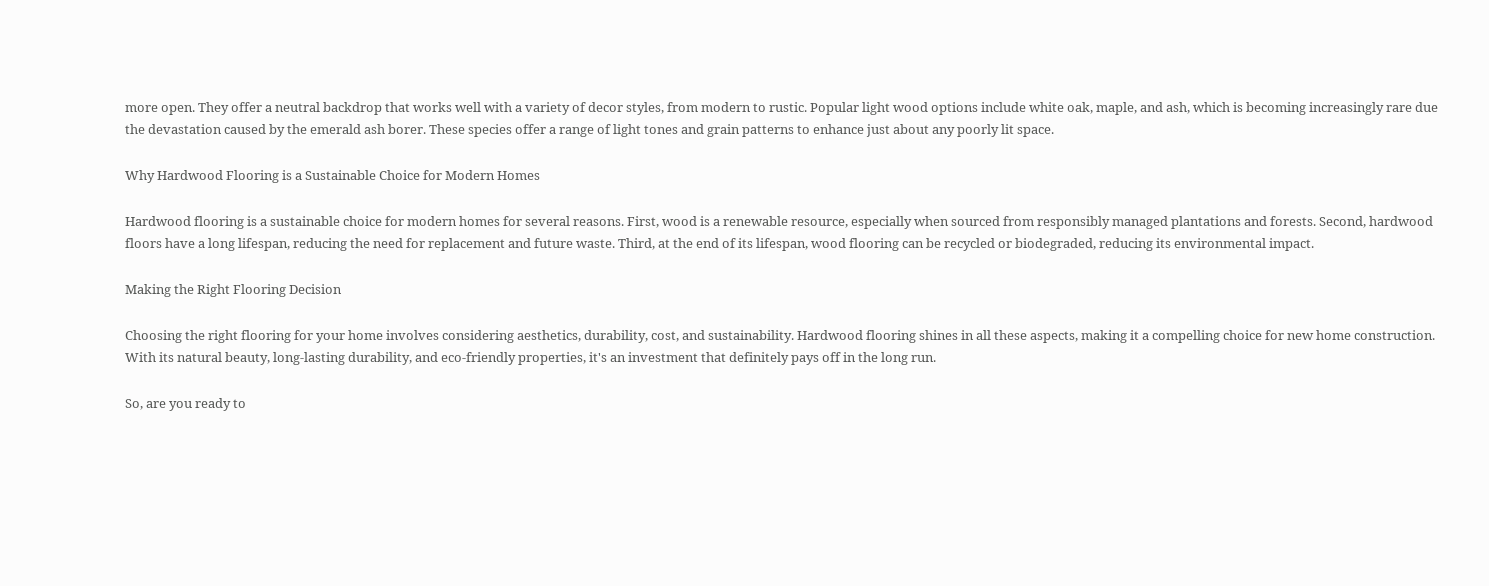more open. They offer a neutral backdrop that works well with a variety of decor styles, from modern to rustic. Popular light wood options include white oak, maple, and ash, which is becoming increasingly rare due the devastation caused by the emerald ash borer. These species offer a range of light tones and grain patterns to enhance just about any poorly lit space.

Why Hardwood Flooring is a Sustainable Choice for Modern Homes

Hardwood flooring is a sustainable choice for modern homes for several reasons. First, wood is a renewable resource, especially when sourced from responsibly managed plantations and forests. Second, hardwood floors have a long lifespan, reducing the need for replacement and future waste. Third, at the end of its lifespan, wood flooring can be recycled or biodegraded, reducing its environmental impact.

Making the Right Flooring Decision

Choosing the right flooring for your home involves considering aesthetics, durability, cost, and sustainability. Hardwood flooring shines in all these aspects, making it a compelling choice for new home construction. With its natural beauty, long-lasting durability, and eco-friendly properties, it's an investment that definitely pays off in the long run.

So, are you ready to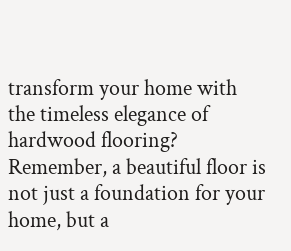transform your home with the timeless elegance of hardwood flooring? Remember, a beautiful floor is not just a foundation for your home, but a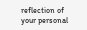reflection of your personal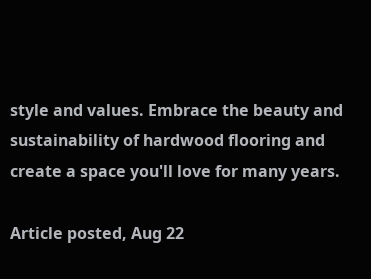style and values. Embrace the beauty and sustainability of hardwood flooring and create a space you'll love for many years.

Article posted, Aug 22